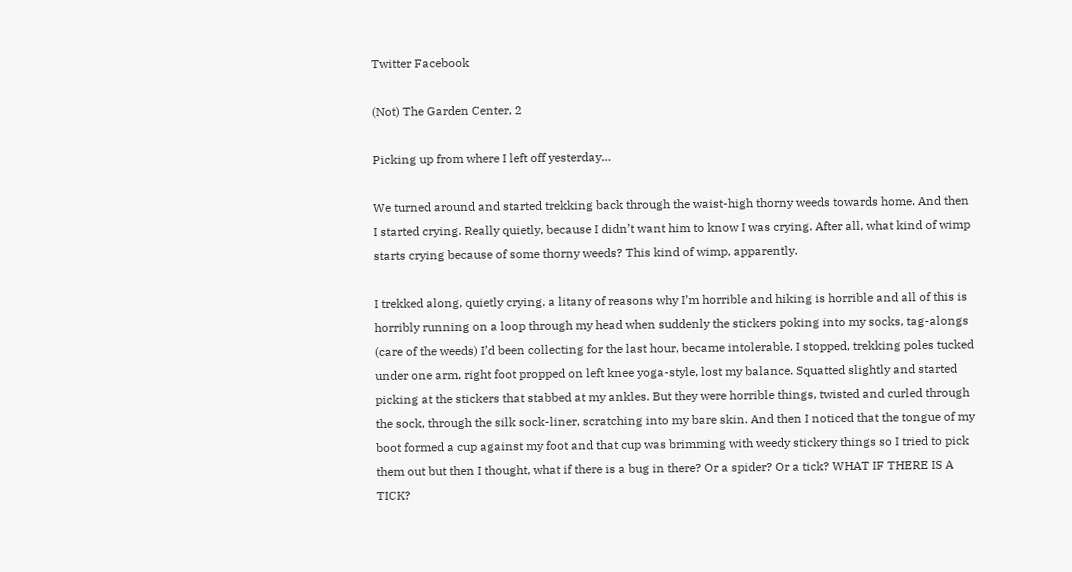Twitter Facebook

(Not) The Garden Center, 2

Picking up from where I left off yesterday…

We turned around and started trekking back through the waist-high thorny weeds towards home. And then I started crying. Really quietly, because I didn’t want him to know I was crying. After all, what kind of wimp starts crying because of some thorny weeds? This kind of wimp, apparently.

I trekked along, quietly crying, a litany of reasons why I’m horrible and hiking is horrible and all of this is horribly running on a loop through my head when suddenly the stickers poking into my socks, tag-alongs (care of the weeds) I’d been collecting for the last hour, became intolerable. I stopped, trekking poles tucked under one arm, right foot propped on left knee yoga-style, lost my balance. Squatted slightly and started picking at the stickers that stabbed at my ankles. But they were horrible things, twisted and curled through the sock, through the silk sock-liner, scratching into my bare skin. And then I noticed that the tongue of my boot formed a cup against my foot and that cup was brimming with weedy stickery things so I tried to pick them out but then I thought, what if there is a bug in there? Or a spider? Or a tick? WHAT IF THERE IS A TICK?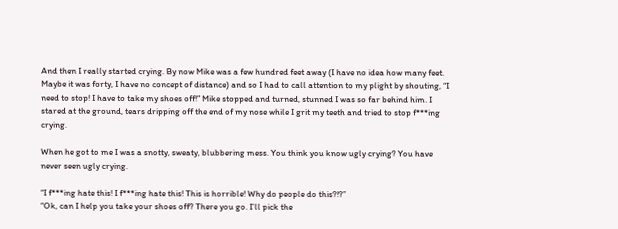And then I really started crying. By now Mike was a few hundred feet away (I have no idea how many feet. Maybe it was forty, I have no concept of distance) and so I had to call attention to my plight by shouting, “I need to stop! I have to take my shoes off!” Mike stopped and turned, stunned I was so far behind him. I stared at the ground, tears dripping off the end of my nose while I grit my teeth and tried to stop f***ing crying.

When he got to me I was a snotty, sweaty, blubbering mess. You think you know ugly crying? You have never seen ugly crying.

“I f***ing hate this! I f***ing hate this! This is horrible! Why do people do this?!?”
“Ok, can I help you take your shoes off? There you go. I’ll pick the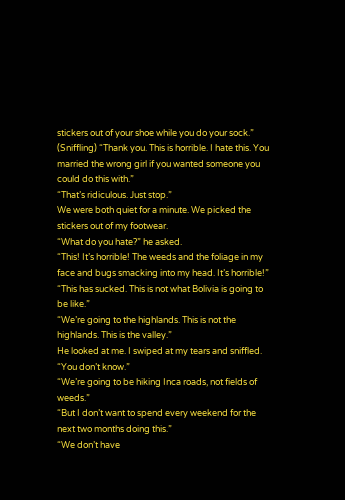stickers out of your shoe while you do your sock.”
(Sniffling) “Thank you. This is horrible. I hate this. You married the wrong girl if you wanted someone you could do this with.”
“That’s ridiculous. Just stop.”
We were both quiet for a minute. We picked the stickers out of my footwear.
“What do you hate?” he asked.
“This! It’s horrible! The weeds and the foliage in my face and bugs smacking into my head. It’s horrible!”
“This has sucked. This is not what Bolivia is going to be like.”
“We’re going to the highlands. This is not the highlands. This is the valley.”
He looked at me. I swiped at my tears and sniffled. “You don’t know.”
“We’re going to be hiking Inca roads, not fields of weeds.”
“But I don’t want to spend every weekend for the next two months doing this.”
“We don’t have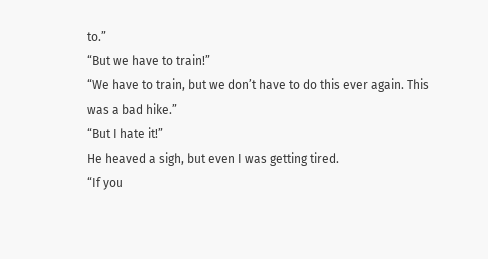to.”
“But we have to train!”
“We have to train, but we don’t have to do this ever again. This was a bad hike.”
“But I hate it!”
He heaved a sigh, but even I was getting tired.
“If you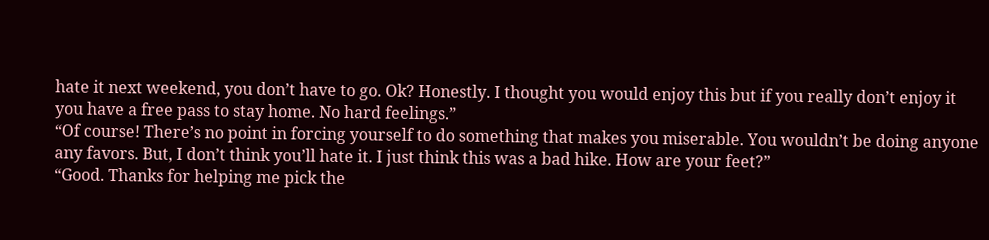hate it next weekend, you don’t have to go. Ok? Honestly. I thought you would enjoy this but if you really don’t enjoy it you have a free pass to stay home. No hard feelings.”
“Of course! There’s no point in forcing yourself to do something that makes you miserable. You wouldn’t be doing anyone any favors. But, I don’t think you’ll hate it. I just think this was a bad hike. How are your feet?”
“Good. Thanks for helping me pick the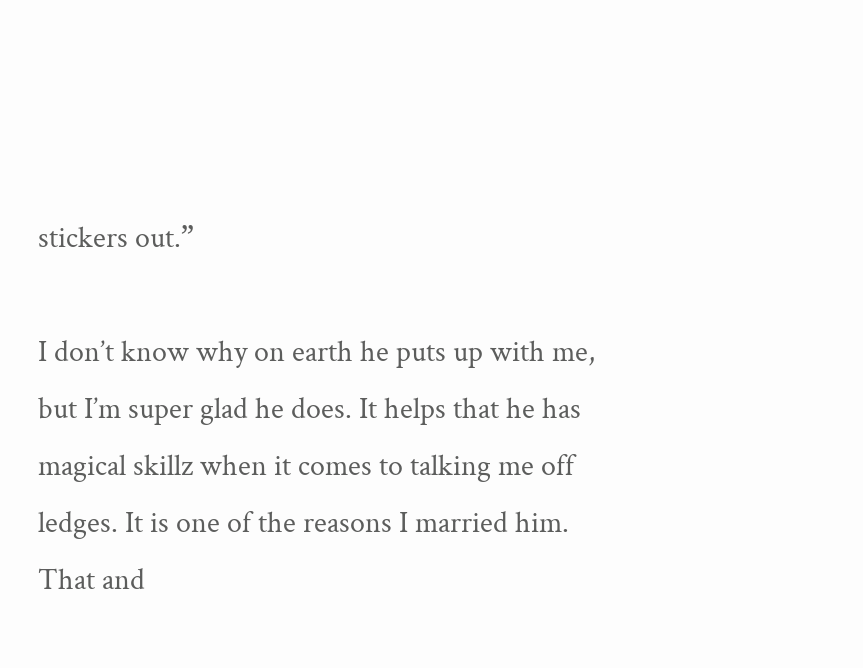stickers out.”

I don’t know why on earth he puts up with me, but I’m super glad he does. It helps that he has magical skillz when it comes to talking me off ledges. It is one of the reasons I married him. That and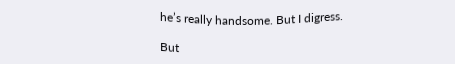he’s really handsome. But I digress.

But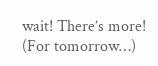wait! There’s more! (For tomorrow…)